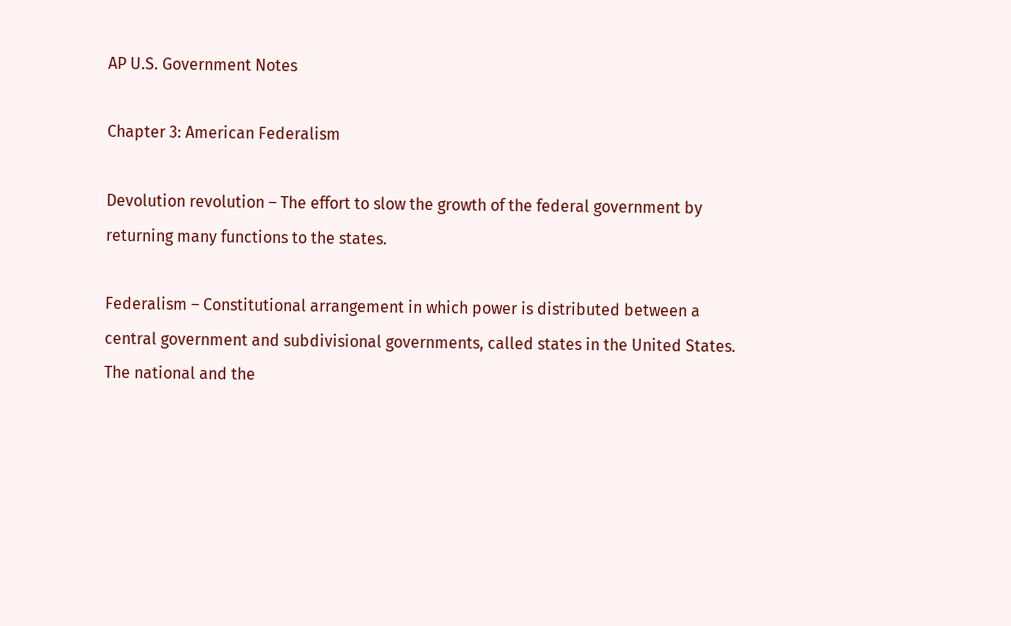AP U.S. Government Notes

Chapter 3: American Federalism

Devolution revolution – The effort to slow the growth of the federal government by returning many functions to the states.

Federalism – Constitutional arrangement in which power is distributed between a central government and subdivisional governments, called states in the United States. The national and the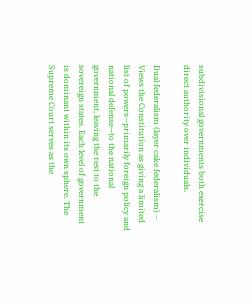subdivisional governments both exercise direct authority over individuals.

Dual federalism (layer cake federalism) – Views the Constitution as giving a limited list of powers—primarily foreign policy and national defense—to the national government, leaving the rest to the sovereign states. Each level of government is dominant within its own sphere. The Supreme Court serves as the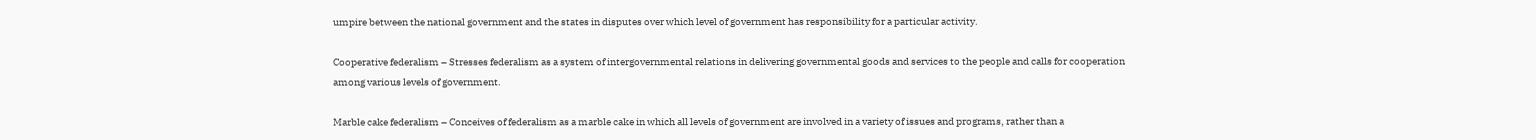umpire between the national government and the states in disputes over which level of government has responsibility for a particular activity.

Cooperative federalism – Stresses federalism as a system of intergovernmental relations in delivering governmental goods and services to the people and calls for cooperation among various levels of government.

Marble cake federalism – Conceives of federalism as a marble cake in which all levels of government are involved in a variety of issues and programs, rather than a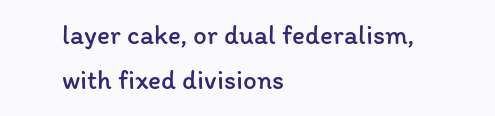layer cake, or dual federalism, with fixed divisions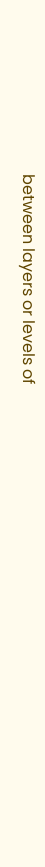between layers or levels of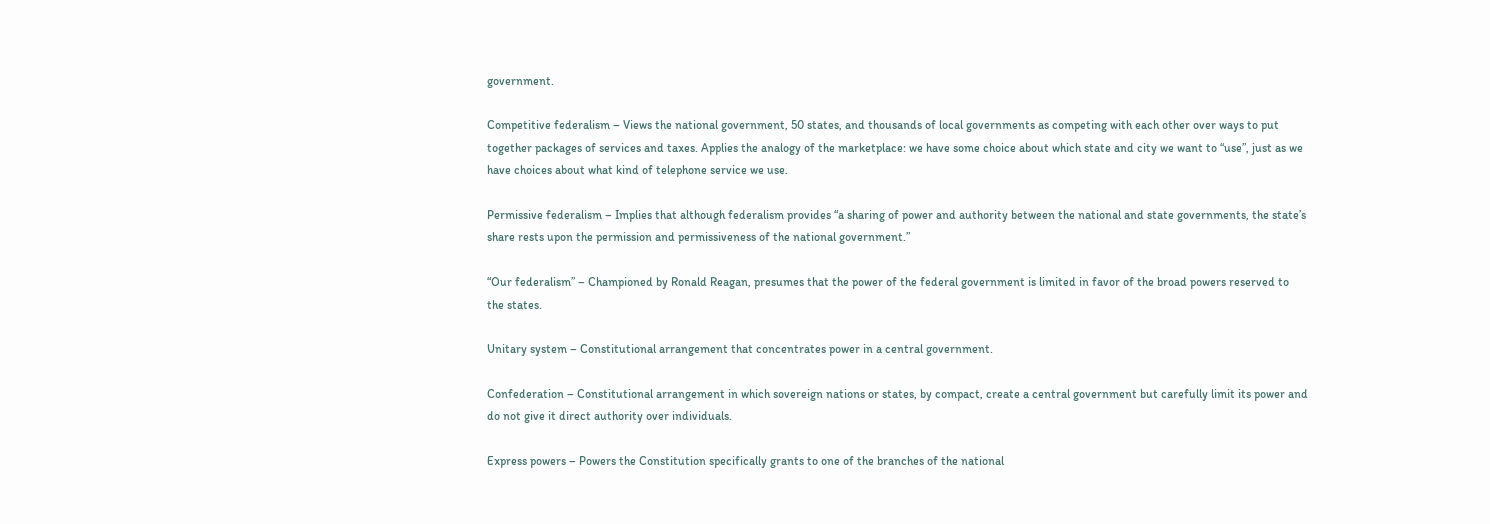government.

Competitive federalism – Views the national government, 50 states, and thousands of local governments as competing with each other over ways to put together packages of services and taxes. Applies the analogy of the marketplace: we have some choice about which state and city we want to “use”, just as we have choices about what kind of telephone service we use.

Permissive federalism – Implies that although federalism provides “a sharing of power and authority between the national and state governments, the state’s share rests upon the permission and permissiveness of the national government.”

“Our federalism” – Championed by Ronald Reagan, presumes that the power of the federal government is limited in favor of the broad powers reserved to the states.

Unitary system – Constitutional arrangement that concentrates power in a central government.

Confederation – Constitutional arrangement in which sovereign nations or states, by compact, create a central government but carefully limit its power and do not give it direct authority over individuals.

Express powers – Powers the Constitution specifically grants to one of the branches of the national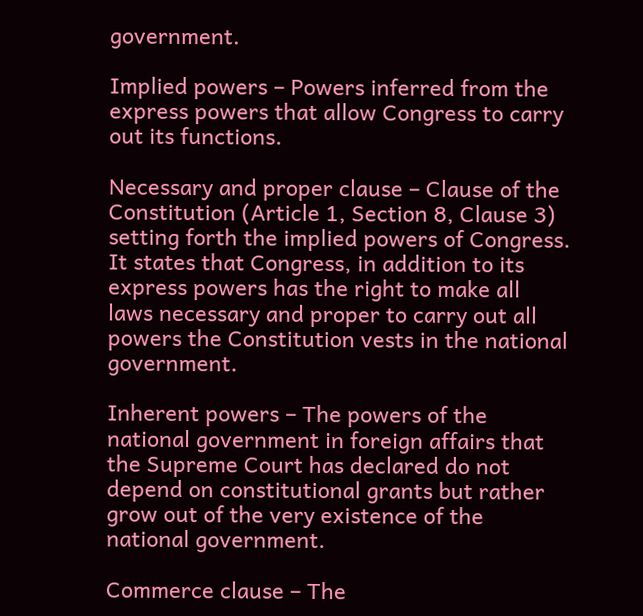government.

Implied powers – Powers inferred from the express powers that allow Congress to carry out its functions.

Necessary and proper clause – Clause of the Constitution (Article 1, Section 8, Clause 3) setting forth the implied powers of Congress. It states that Congress, in addition to its express powers has the right to make all laws necessary and proper to carry out all powers the Constitution vests in the national government.

Inherent powers – The powers of the national government in foreign affairs that the Supreme Court has declared do not depend on constitutional grants but rather grow out of the very existence of the national government.

Commerce clause – The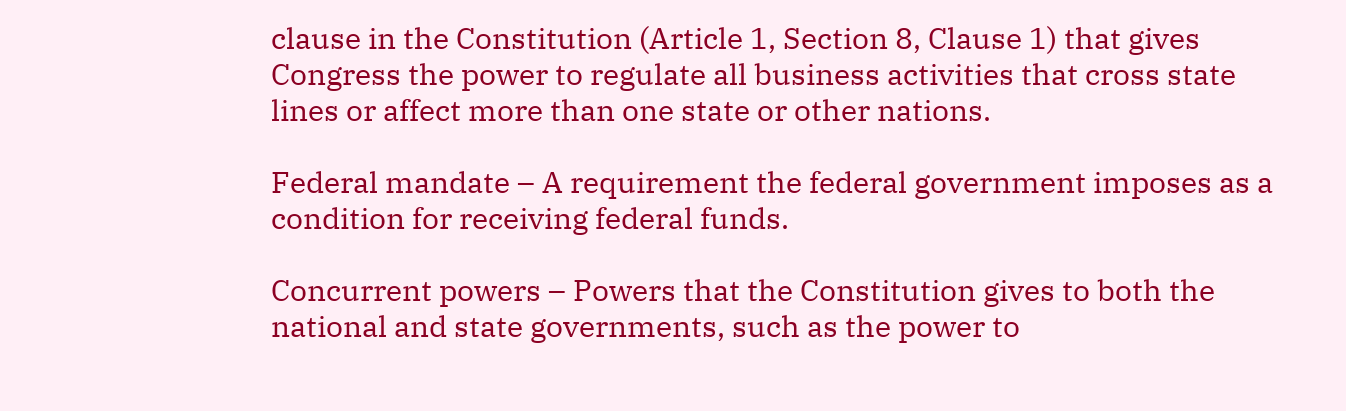clause in the Constitution (Article 1, Section 8, Clause 1) that gives Congress the power to regulate all business activities that cross state lines or affect more than one state or other nations.

Federal mandate – A requirement the federal government imposes as a condition for receiving federal funds.

Concurrent powers – Powers that the Constitution gives to both the national and state governments, such as the power to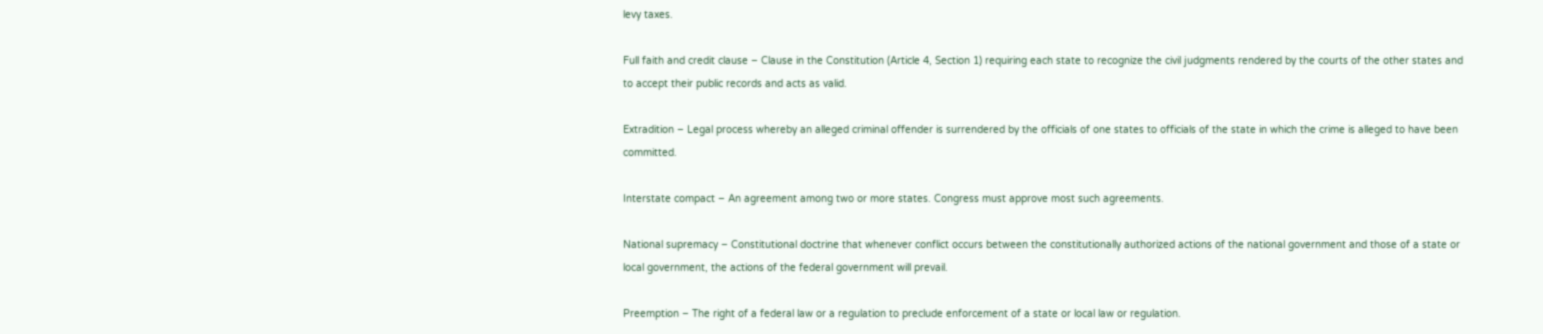levy taxes.

Full faith and credit clause – Clause in the Constitution (Article 4, Section 1) requiring each state to recognize the civil judgments rendered by the courts of the other states and to accept their public records and acts as valid.

Extradition – Legal process whereby an alleged criminal offender is surrendered by the officials of one states to officials of the state in which the crime is alleged to have been committed.

Interstate compact – An agreement among two or more states. Congress must approve most such agreements.

National supremacy – Constitutional doctrine that whenever conflict occurs between the constitutionally authorized actions of the national government and those of a state or local government, the actions of the federal government will prevail.

Preemption – The right of a federal law or a regulation to preclude enforcement of a state or local law or regulation.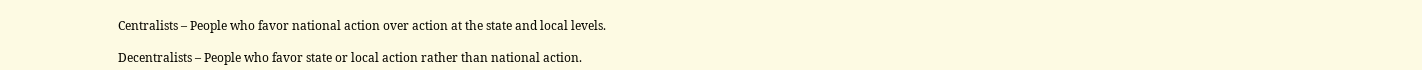Centralists – People who favor national action over action at the state and local levels.

Decentralists – People who favor state or local action rather than national action.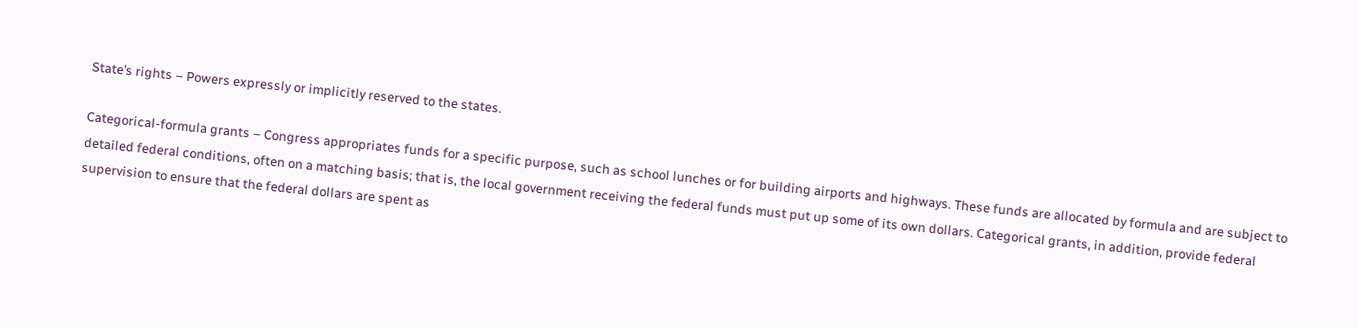State’s rights – Powers expressly or implicitly reserved to the states.

Categorical-formula grants – Congress appropriates funds for a specific purpose, such as school lunches or for building airports and highways. These funds are allocated by formula and are subject to detailed federal conditions, often on a matching basis; that is, the local government receiving the federal funds must put up some of its own dollars. Categorical grants, in addition, provide federal supervision to ensure that the federal dollars are spent as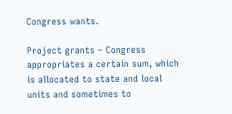Congress wants.

Project grants – Congress appropriates a certain sum, which is allocated to state and local units and sometimes to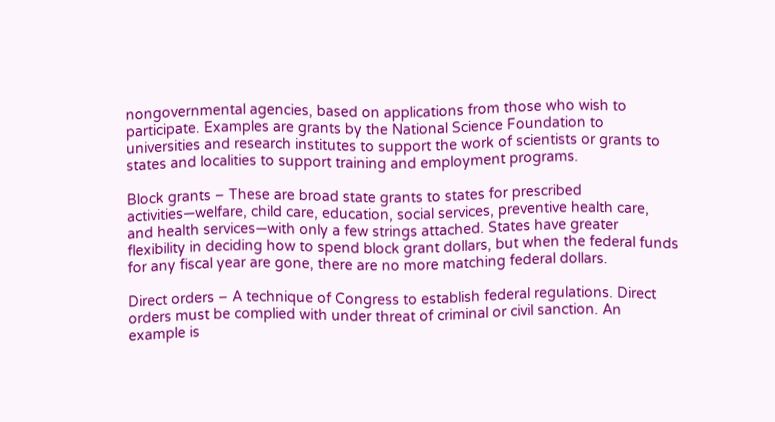nongovernmental agencies, based on applications from those who wish to participate. Examples are grants by the National Science Foundation to universities and research institutes to support the work of scientists or grants to states and localities to support training and employment programs.

Block grants – These are broad state grants to states for prescribed activities—welfare, child care, education, social services, preventive health care, and health services—with only a few strings attached. States have greater flexibility in deciding how to spend block grant dollars, but when the federal funds for any fiscal year are gone, there are no more matching federal dollars.

Direct orders – A technique of Congress to establish federal regulations. Direct orders must be complied with under threat of criminal or civil sanction. An example is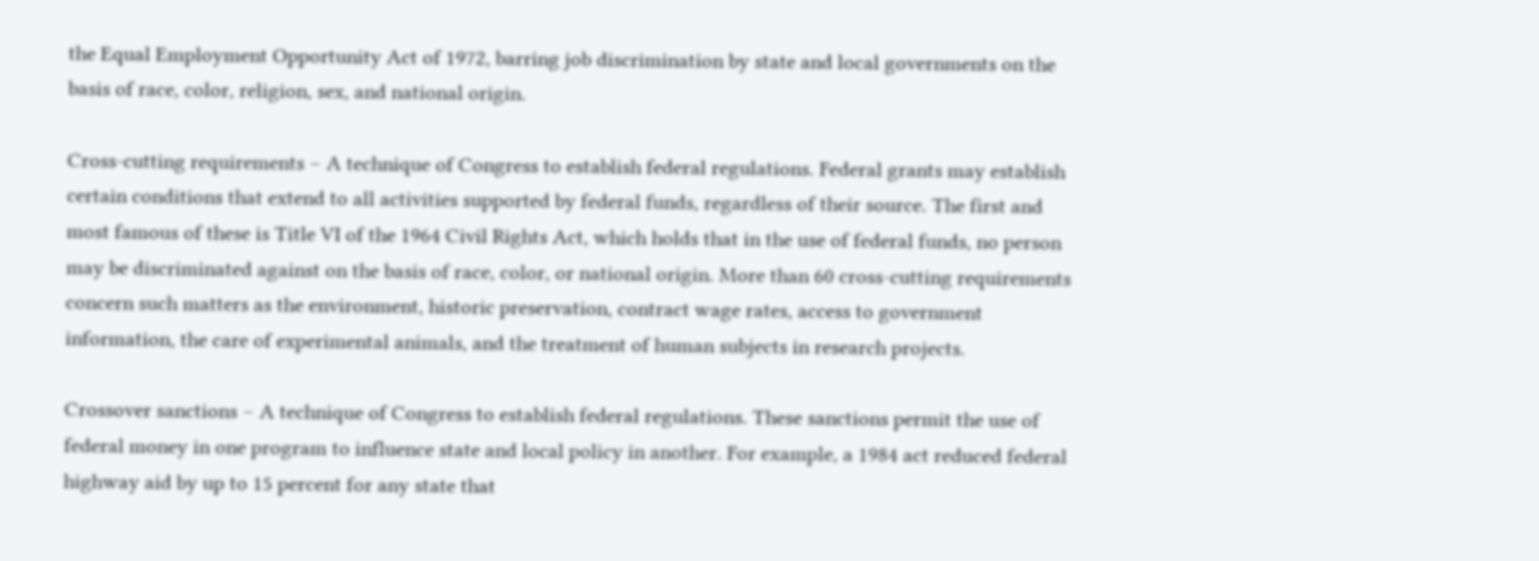the Equal Employment Opportunity Act of 1972, barring job discrimination by state and local governments on the basis of race, color, religion, sex, and national origin.

Cross-cutting requirements – A technique of Congress to establish federal regulations. Federal grants may establish certain conditions that extend to all activities supported by federal funds, regardless of their source. The first and most famous of these is Title VI of the 1964 Civil Rights Act, which holds that in the use of federal funds, no person may be discriminated against on the basis of race, color, or national origin. More than 60 cross-cutting requirements concern such matters as the environment, historic preservation, contract wage rates, access to government information, the care of experimental animals, and the treatment of human subjects in research projects.

Crossover sanctions – A technique of Congress to establish federal regulations. These sanctions permit the use of federal money in one program to influence state and local policy in another. For example, a 1984 act reduced federal highway aid by up to 15 percent for any state that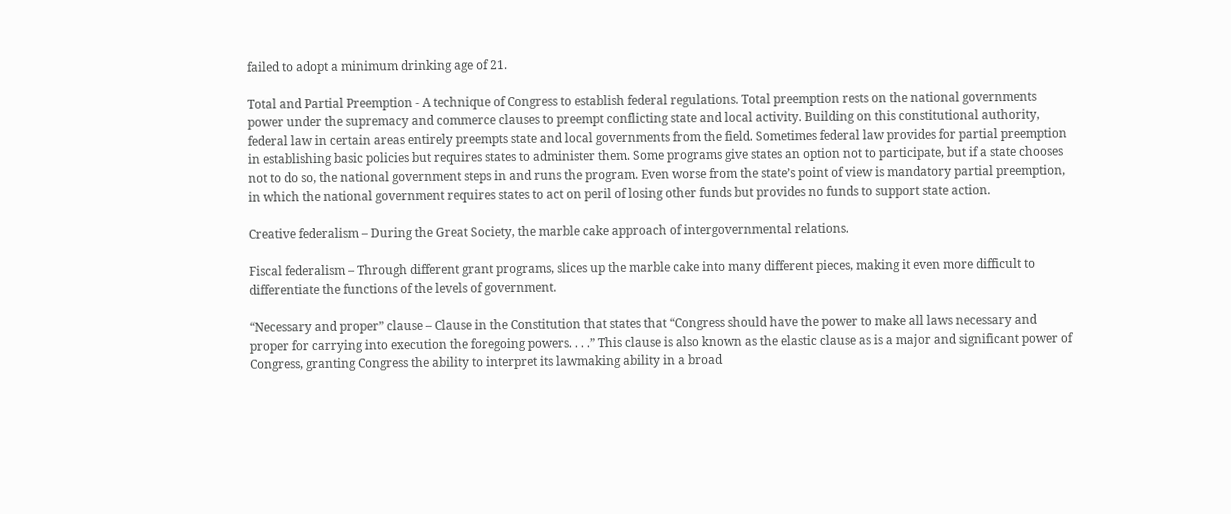failed to adopt a minimum drinking age of 21.

Total and Partial Preemption - A technique of Congress to establish federal regulations. Total preemption rests on the national governments power under the supremacy and commerce clauses to preempt conflicting state and local activity. Building on this constitutional authority, federal law in certain areas entirely preempts state and local governments from the field. Sometimes federal law provides for partial preemption in establishing basic policies but requires states to administer them. Some programs give states an option not to participate, but if a state chooses not to do so, the national government steps in and runs the program. Even worse from the state’s point of view is mandatory partial preemption, in which the national government requires states to act on peril of losing other funds but provides no funds to support state action.

Creative federalism – During the Great Society, the marble cake approach of intergovernmental relations.

Fiscal federalism – Through different grant programs, slices up the marble cake into many different pieces, making it even more difficult to differentiate the functions of the levels of government.

“Necessary and proper” clause – Clause in the Constitution that states that “Congress should have the power to make all laws necessary and proper for carrying into execution the foregoing powers. . . .” This clause is also known as the elastic clause as is a major and significant power of Congress, granting Congress the ability to interpret its lawmaking ability in a broad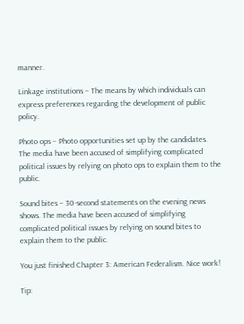manner.

Linkage institutions – The means by which individuals can express preferences regarding the development of public policy.

Photo ops – Photo opportunities set up by the candidates. The media have been accused of simplifying complicated political issues by relying on photo ops to explain them to the public.

Sound bites – 30-second statements on the evening news shows. The media have been accused of simplifying complicated political issues by relying on sound bites to explain them to the public.

You just finished Chapter 3: American Federalism. Nice work!

Tip: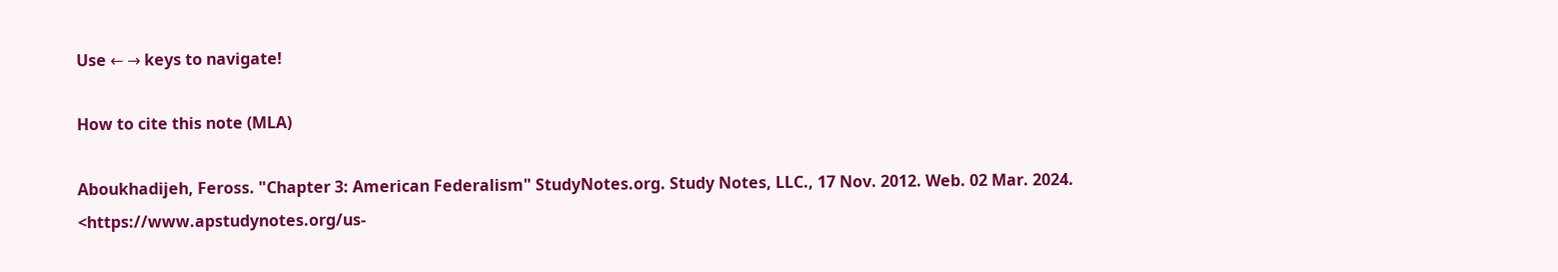Use ← → keys to navigate!

How to cite this note (MLA)

Aboukhadijeh, Feross. "Chapter 3: American Federalism" StudyNotes.org. Study Notes, LLC., 17 Nov. 2012. Web. 02 Mar. 2024. <https://www.apstudynotes.org/us-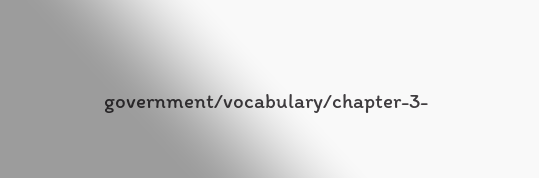government/vocabulary/chapter-3-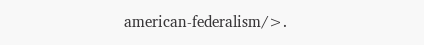american-federalism/>.